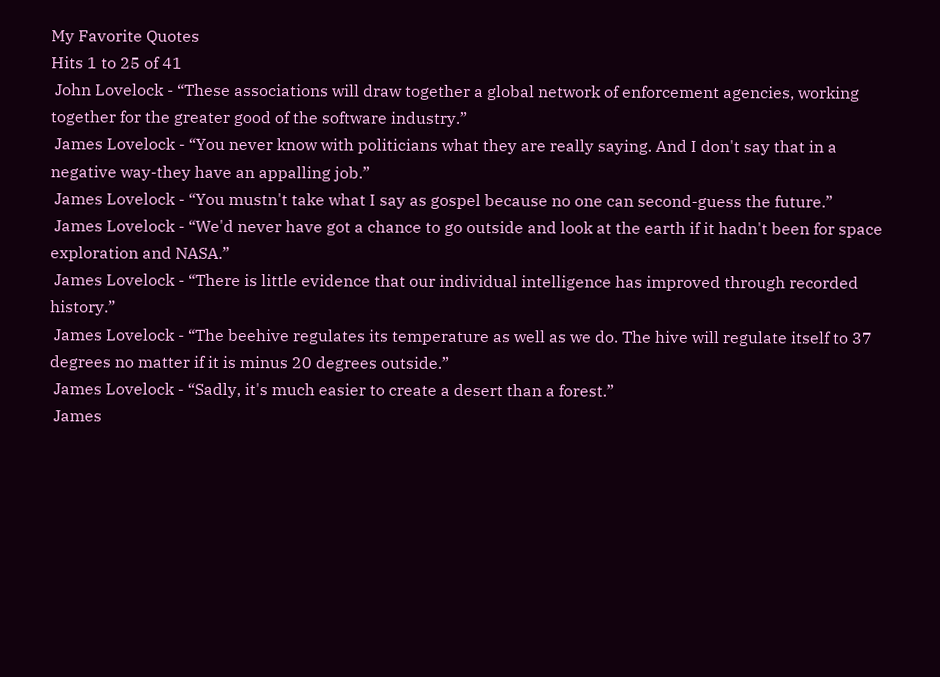My Favorite Quotes
Hits 1 to 25 of 41
 John Lovelock - “These associations will draw together a global network of enforcement agencies, working together for the greater good of the software industry.”
 James Lovelock - “You never know with politicians what they are really saying. And I don't say that in a negative way-they have an appalling job.”
 James Lovelock - “You mustn't take what I say as gospel because no one can second-guess the future.”
 James Lovelock - “We'd never have got a chance to go outside and look at the earth if it hadn't been for space exploration and NASA.”
 James Lovelock - “There is little evidence that our individual intelligence has improved through recorded history.”
 James Lovelock - “The beehive regulates its temperature as well as we do. The hive will regulate itself to 37 degrees no matter if it is minus 20 degrees outside.”
 James Lovelock - “Sadly, it's much easier to create a desert than a forest.”
 James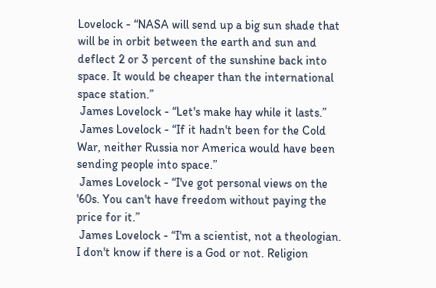Lovelock - “NASA will send up a big sun shade that will be in orbit between the earth and sun and deflect 2 or 3 percent of the sunshine back into space. It would be cheaper than the international space station.”
 James Lovelock - “Let's make hay while it lasts.”
 James Lovelock - “If it hadn't been for the Cold War, neither Russia nor America would have been sending people into space.”
 James Lovelock - “I've got personal views on the '60s. You can't have freedom without paying the price for it.”
 James Lovelock - “I'm a scientist, not a theologian. I don't know if there is a God or not. Religion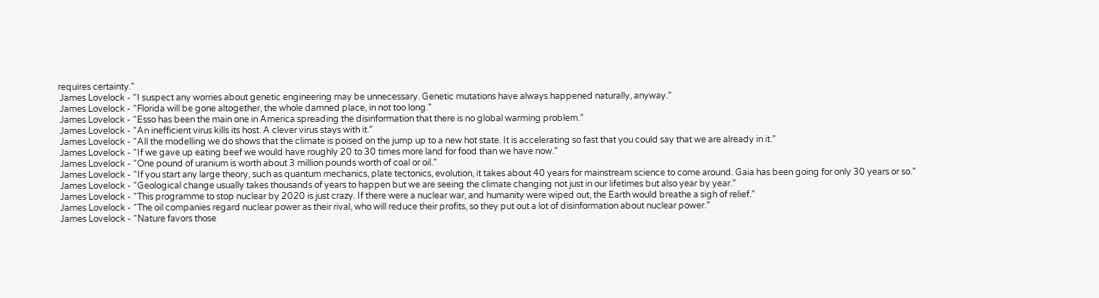requires certainty.”
 James Lovelock - “I suspect any worries about genetic engineering may be unnecessary. Genetic mutations have always happened naturally, anyway.”
 James Lovelock - “Florida will be gone altogether, the whole damned place, in not too long.”
 James Lovelock - “Esso has been the main one in America spreading the disinformation that there is no global warming problem.”
 James Lovelock - “An inefficient virus kills its host. A clever virus stays with it.”
 James Lovelock - “All the modelling we do shows that the climate is poised on the jump up to a new hot state. It is accelerating so fast that you could say that we are already in it.”
 James Lovelock - “If we gave up eating beef we would have roughly 20 to 30 times more land for food than we have now.”
 James Lovelock - “One pound of uranium is worth about 3 million pounds worth of coal or oil.”
 James Lovelock - “If you start any large theory, such as quantum mechanics, plate tectonics, evolution, it takes about 40 years for mainstream science to come around. Gaia has been going for only 30 years or so.”
 James Lovelock - “Geological change usually takes thousands of years to happen but we are seeing the climate changing not just in our lifetimes but also year by year.”
 James Lovelock - “This programme to stop nuclear by 2020 is just crazy. If there were a nuclear war, and humanity were wiped out, the Earth would breathe a sigh of relief.”
 James Lovelock - “The oil companies regard nuclear power as their rival, who will reduce their profits, so they put out a lot of disinformation about nuclear power.”
 James Lovelock - “Nature favors those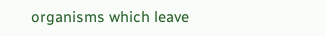organisms which leave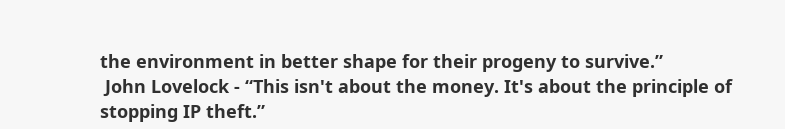the environment in better shape for their progeny to survive.”
 John Lovelock - “This isn't about the money. It's about the principle of stopping IP theft.”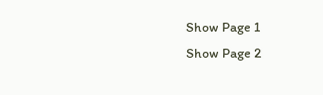Show Page 1
Show Page 2